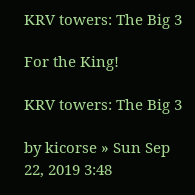KRV towers: The Big 3

For the King!

KRV towers: The Big 3

by kicorse » Sun Sep 22, 2019 3:48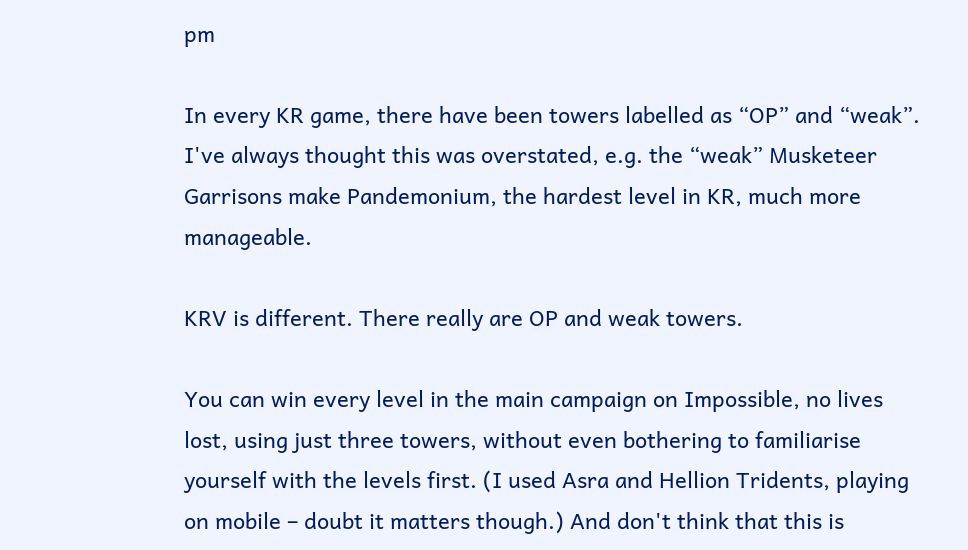pm

In every KR game, there have been towers labelled as “OP” and “weak”. I've always thought this was overstated, e.g. the “weak” Musketeer Garrisons make Pandemonium, the hardest level in KR, much more manageable.

KRV is different. There really are OP and weak towers.

You can win every level in the main campaign on Impossible, no lives lost, using just three towers, without even bothering to familiarise yourself with the levels first. (I used Asra and Hellion Tridents, playing on mobile – doubt it matters though.) And don't think that this is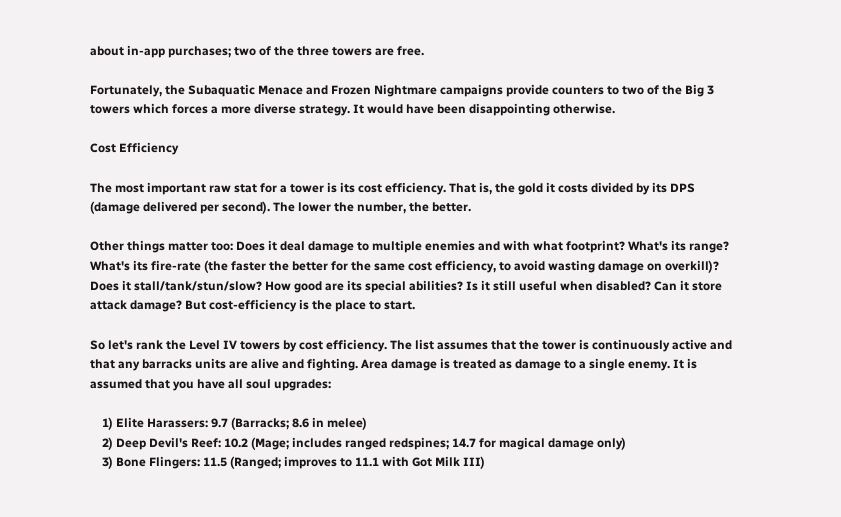about in-app purchases; two of the three towers are free.

Fortunately, the Subaquatic Menace and Frozen Nightmare campaigns provide counters to two of the Big 3 towers which forces a more diverse strategy. It would have been disappointing otherwise.

Cost Efficiency

The most important raw stat for a tower is its cost efficiency. That is, the gold it costs divided by its DPS (damage delivered per second). The lower the number, the better.

Other things matter too: Does it deal damage to multiple enemies and with what footprint? What's its range? What's its fire-rate (the faster the better for the same cost efficiency, to avoid wasting damage on overkill)? Does it stall/tank/stun/slow? How good are its special abilities? Is it still useful when disabled? Can it store attack damage? But cost-efficiency is the place to start.

So let's rank the Level IV towers by cost efficiency. The list assumes that the tower is continuously active and that any barracks units are alive and fighting. Area damage is treated as damage to a single enemy. It is assumed that you have all soul upgrades:

    1) Elite Harassers: 9.7 (Barracks; 8.6 in melee)
    2) Deep Devil's Reef: 10.2 (Mage; includes ranged redspines; 14.7 for magical damage only)
    3) Bone Flingers: 11.5 (Ranged; improves to 11.1 with Got Milk III)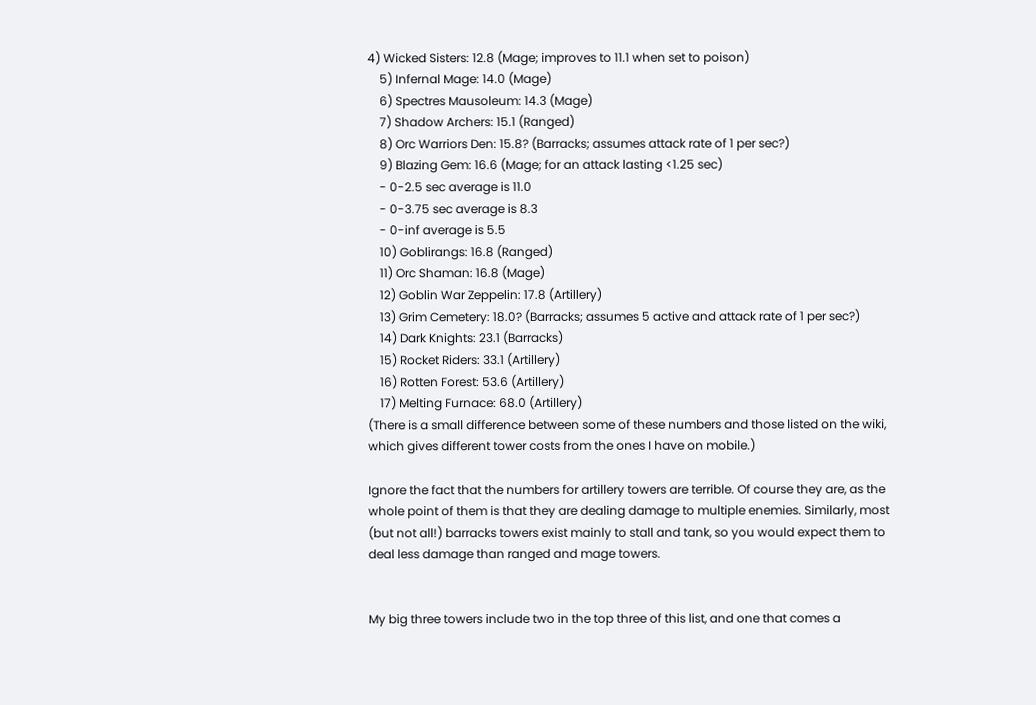4) Wicked Sisters: 12.8 (Mage; improves to 11.1 when set to poison)
    5) Infernal Mage: 14.0 (Mage)
    6) Spectres Mausoleum: 14.3 (Mage)
    7) Shadow Archers: 15.1 (Ranged)
    8) Orc Warriors Den: 15.8? (Barracks; assumes attack rate of 1 per sec?)
    9) Blazing Gem: 16.6 (Mage; for an attack lasting <1.25 sec)
    - 0-2.5 sec average is 11.0
    - 0-3.75 sec average is 8.3
    - 0-inf average is 5.5
    10) Goblirangs: 16.8 (Ranged)
    11) Orc Shaman: 16.8 (Mage)
    12) Goblin War Zeppelin: 17.8 (Artillery)
    13) Grim Cemetery: 18.0? (Barracks; assumes 5 active and attack rate of 1 per sec?)
    14) Dark Knights: 23.1 (Barracks)
    15) Rocket Riders: 33.1 (Artillery)
    16) Rotten Forest: 53.6 (Artillery)
    17) Melting Furnace: 68.0 (Artillery)
(There is a small difference between some of these numbers and those listed on the wiki, which gives different tower costs from the ones I have on mobile.)

Ignore the fact that the numbers for artillery towers are terrible. Of course they are, as the whole point of them is that they are dealing damage to multiple enemies. Similarly, most (but not all!) barracks towers exist mainly to stall and tank, so you would expect them to deal less damage than ranged and mage towers.


My big three towers include two in the top three of this list, and one that comes a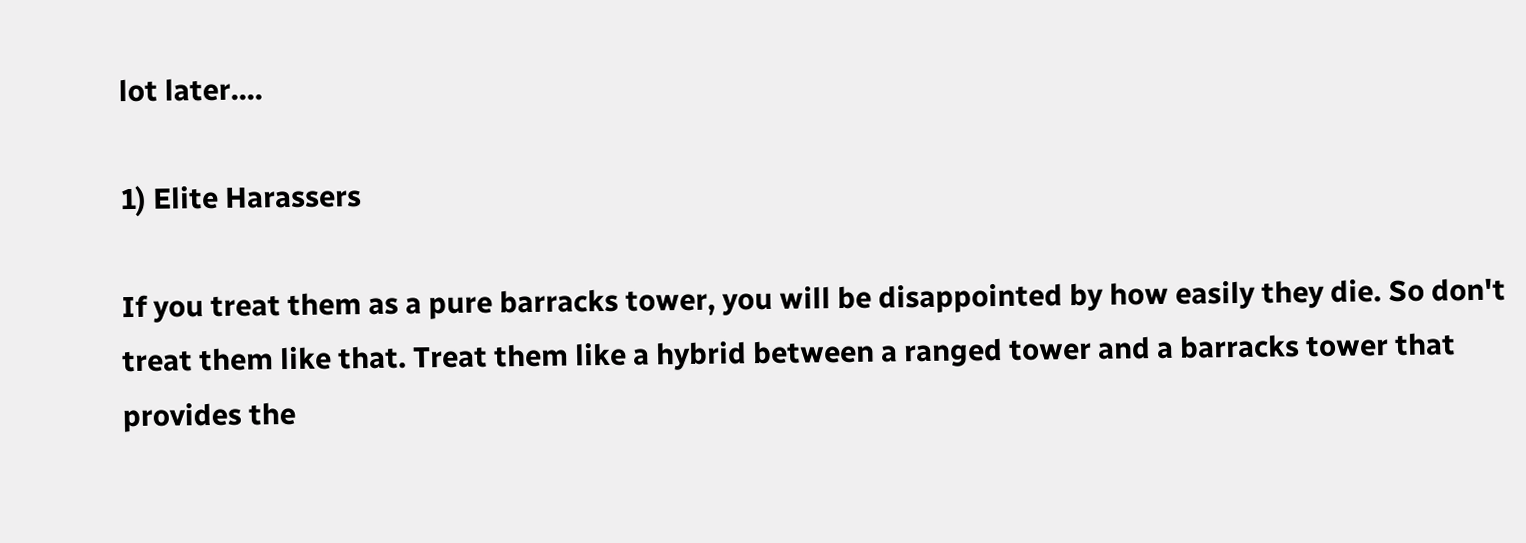lot later....

1) Elite Harassers

If you treat them as a pure barracks tower, you will be disappointed by how easily they die. So don't treat them like that. Treat them like a hybrid between a ranged tower and a barracks tower that provides the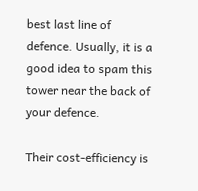best last line of defence. Usually, it is a good idea to spam this tower near the back of your defence.

Their cost-efficiency is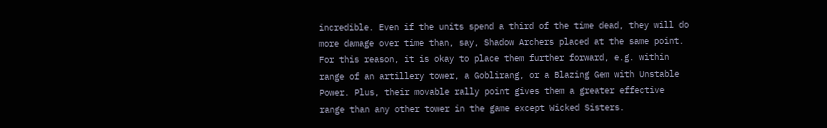incredible. Even if the units spend a third of the time dead, they will do more damage over time than, say, Shadow Archers placed at the same point. For this reason, it is okay to place them further forward, e.g. within range of an artillery tower, a Goblirang, or a Blazing Gem with Unstable Power. Plus, their movable rally point gives them a greater effective range than any other tower in the game except Wicked Sisters.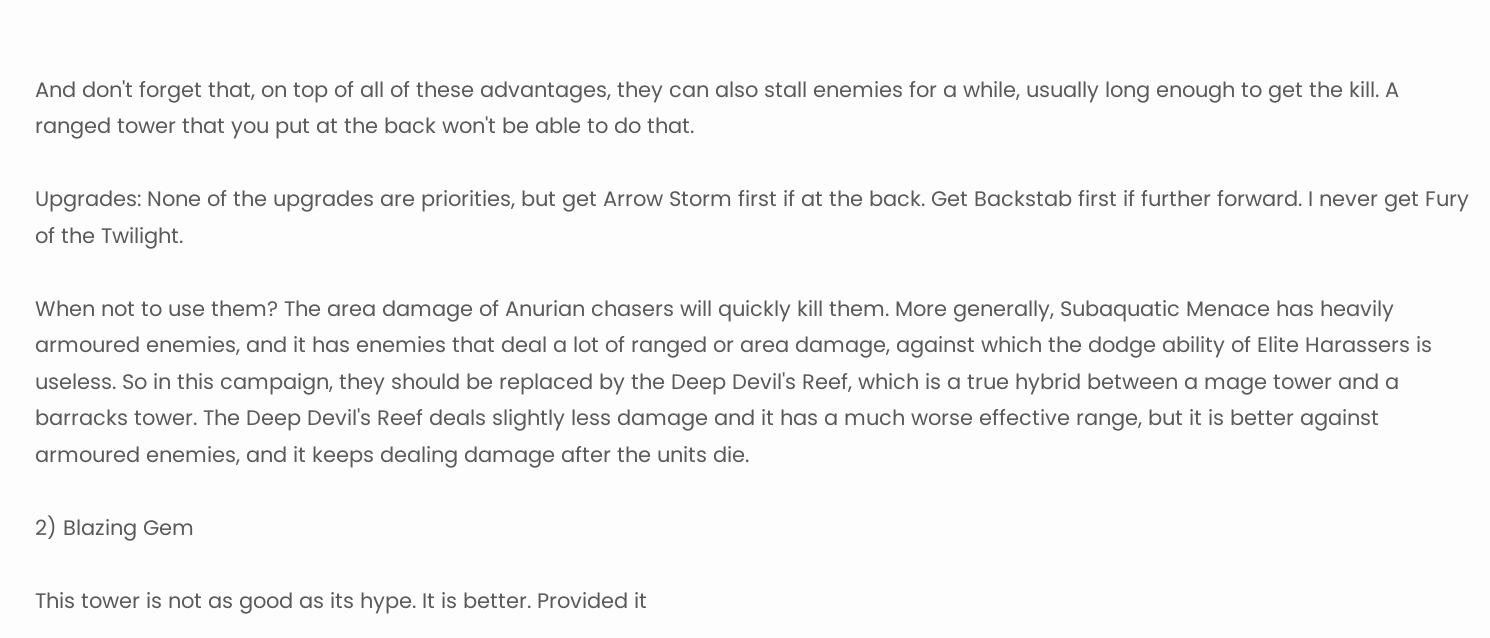And don't forget that, on top of all of these advantages, they can also stall enemies for a while, usually long enough to get the kill. A ranged tower that you put at the back won't be able to do that.

Upgrades: None of the upgrades are priorities, but get Arrow Storm first if at the back. Get Backstab first if further forward. I never get Fury of the Twilight.

When not to use them? The area damage of Anurian chasers will quickly kill them. More generally, Subaquatic Menace has heavily armoured enemies, and it has enemies that deal a lot of ranged or area damage, against which the dodge ability of Elite Harassers is useless. So in this campaign, they should be replaced by the Deep Devil's Reef, which is a true hybrid between a mage tower and a barracks tower. The Deep Devil's Reef deals slightly less damage and it has a much worse effective range, but it is better against armoured enemies, and it keeps dealing damage after the units die.

2) Blazing Gem

This tower is not as good as its hype. It is better. Provided it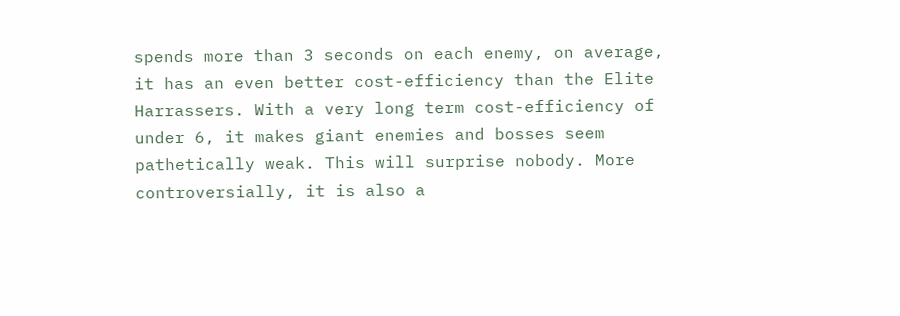spends more than 3 seconds on each enemy, on average, it has an even better cost-efficiency than the Elite Harrassers. With a very long term cost-efficiency of under 6, it makes giant enemies and bosses seem pathetically weak. This will surprise nobody. More controversially, it is also a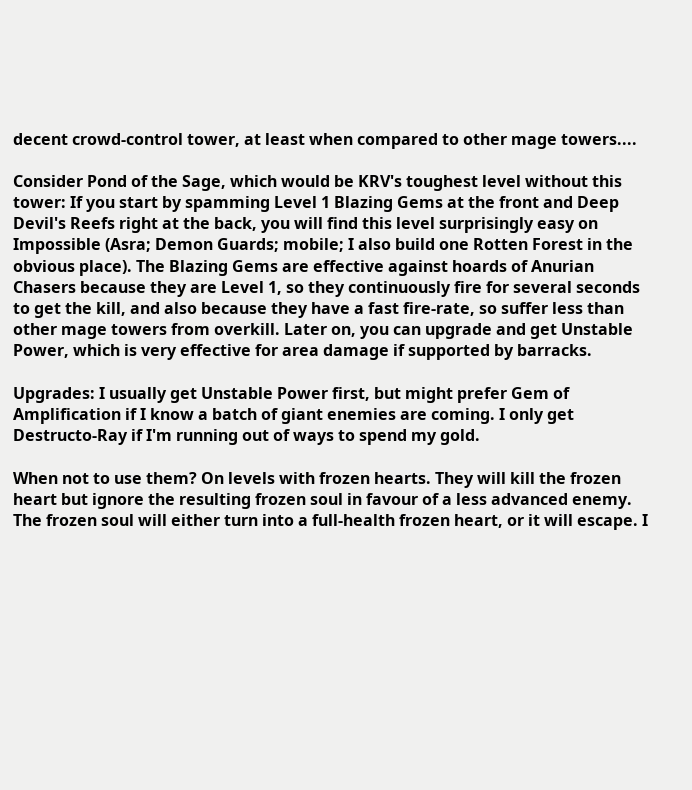decent crowd-control tower, at least when compared to other mage towers....

Consider Pond of the Sage, which would be KRV's toughest level without this tower: If you start by spamming Level 1 Blazing Gems at the front and Deep Devil's Reefs right at the back, you will find this level surprisingly easy on Impossible (Asra; Demon Guards; mobile; I also build one Rotten Forest in the obvious place). The Blazing Gems are effective against hoards of Anurian Chasers because they are Level 1, so they continuously fire for several seconds to get the kill, and also because they have a fast fire-rate, so suffer less than other mage towers from overkill. Later on, you can upgrade and get Unstable Power, which is very effective for area damage if supported by barracks.

Upgrades: I usually get Unstable Power first, but might prefer Gem of Amplification if I know a batch of giant enemies are coming. I only get Destructo-Ray if I'm running out of ways to spend my gold.

When not to use them? On levels with frozen hearts. They will kill the frozen heart but ignore the resulting frozen soul in favour of a less advanced enemy. The frozen soul will either turn into a full-health frozen heart, or it will escape. I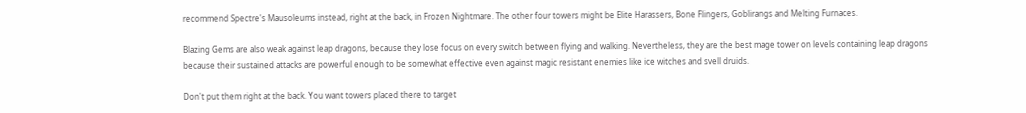recommend Spectre's Mausoleums instead, right at the back, in Frozen Nightmare. The other four towers might be Elite Harassers, Bone Flingers, Goblirangs and Melting Furnaces.

Blazing Gems are also weak against leap dragons, because they lose focus on every switch between flying and walking. Nevertheless, they are the best mage tower on levels containing leap dragons because their sustained attacks are powerful enough to be somewhat effective even against magic resistant enemies like ice witches and svell druids.

Don't put them right at the back. You want towers placed there to target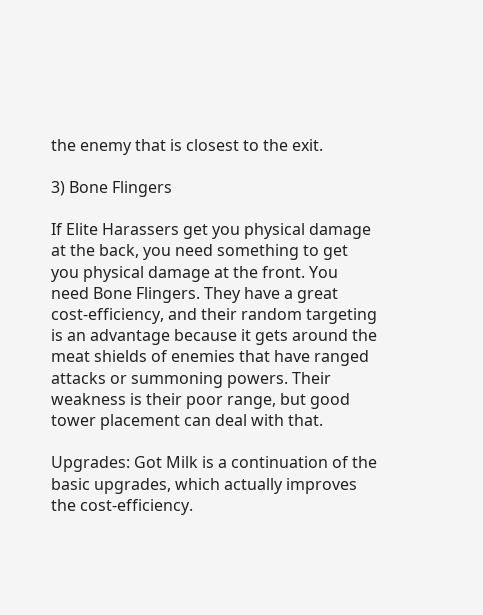the enemy that is closest to the exit.

3) Bone Flingers

If Elite Harassers get you physical damage at the back, you need something to get you physical damage at the front. You need Bone Flingers. They have a great cost-efficiency, and their random targeting is an advantage because it gets around the meat shields of enemies that have ranged attacks or summoning powers. Their weakness is their poor range, but good tower placement can deal with that.

Upgrades: Got Milk is a continuation of the basic upgrades, which actually improves the cost-efficiency.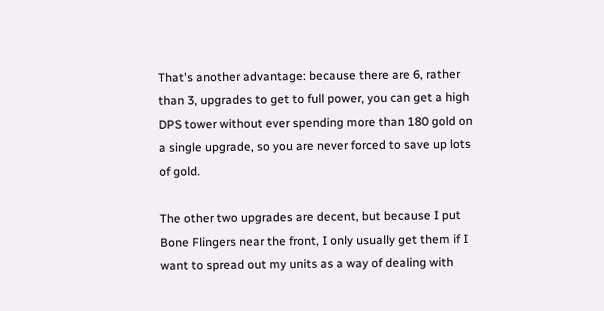That's another advantage: because there are 6, rather than 3, upgrades to get to full power, you can get a high DPS tower without ever spending more than 180 gold on a single upgrade, so you are never forced to save up lots of gold.

The other two upgrades are decent, but because I put Bone Flingers near the front, I only usually get them if I want to spread out my units as a way of dealing with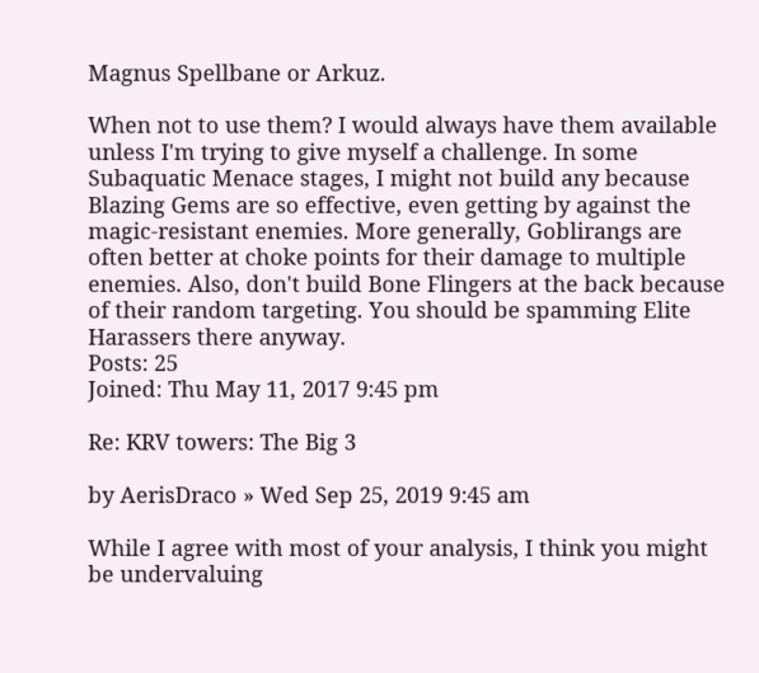Magnus Spellbane or Arkuz.

When not to use them? I would always have them available unless I'm trying to give myself a challenge. In some Subaquatic Menace stages, I might not build any because Blazing Gems are so effective, even getting by against the magic-resistant enemies. More generally, Goblirangs are often better at choke points for their damage to multiple enemies. Also, don't build Bone Flingers at the back because of their random targeting. You should be spamming Elite Harassers there anyway.
Posts: 25
Joined: Thu May 11, 2017 9:45 pm

Re: KRV towers: The Big 3

by AerisDraco » Wed Sep 25, 2019 9:45 am

While I agree with most of your analysis, I think you might be undervaluing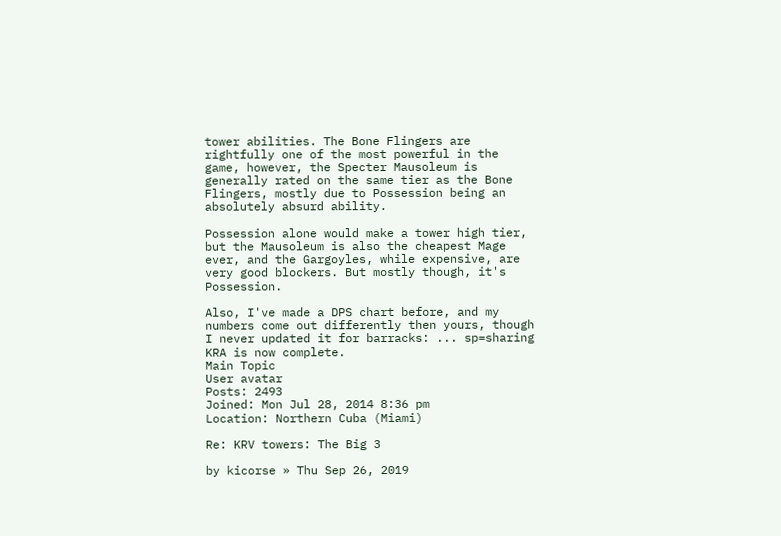tower abilities. The Bone Flingers are rightfully one of the most powerful in the game, however, the Specter Mausoleum is generally rated on the same tier as the Bone Flingers, mostly due to Possession being an absolutely absurd ability.

Possession alone would make a tower high tier, but the Mausoleum is also the cheapest Mage ever, and the Gargoyles, while expensive, are very good blockers. But mostly though, it's Possession.

Also, I've made a DPS chart before, and my numbers come out differently then yours, though I never updated it for barracks: ... sp=sharing
KRA is now complete.
Main Topic
User avatar
Posts: 2493
Joined: Mon Jul 28, 2014 8:36 pm
Location: Northern Cuba (Miami)

Re: KRV towers: The Big 3

by kicorse » Thu Sep 26, 2019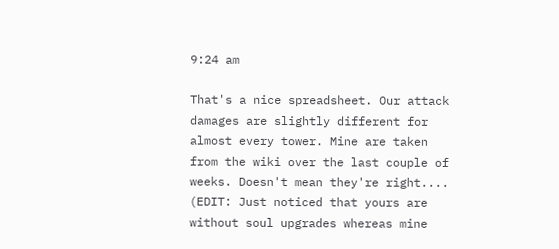9:24 am

That's a nice spreadsheet. Our attack damages are slightly different for almost every tower. Mine are taken from the wiki over the last couple of weeks. Doesn't mean they're right.... (EDIT: Just noticed that yours are without soul upgrades whereas mine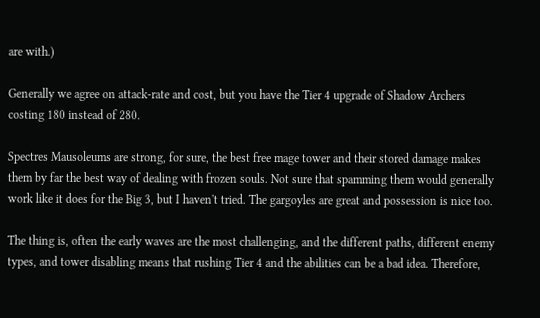are with.)

Generally we agree on attack-rate and cost, but you have the Tier 4 upgrade of Shadow Archers costing 180 instead of 280.

Spectres Mausoleums are strong, for sure, the best free mage tower and their stored damage makes them by far the best way of dealing with frozen souls. Not sure that spamming them would generally work like it does for the Big 3, but I haven't tried. The gargoyles are great and possession is nice too.

The thing is, often the early waves are the most challenging, and the different paths, different enemy types, and tower disabling means that rushing Tier 4 and the abilities can be a bad idea. Therefore,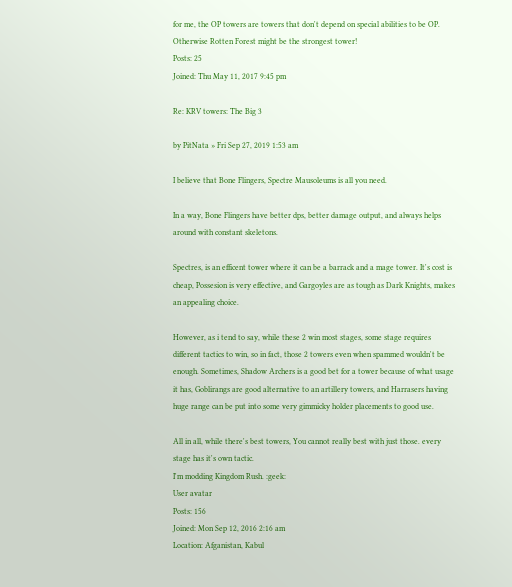for me, the OP towers are towers that don't depend on special abilities to be OP. Otherwise Rotten Forest might be the strongest tower!
Posts: 25
Joined: Thu May 11, 2017 9:45 pm

Re: KRV towers: The Big 3

by PitNata » Fri Sep 27, 2019 1:53 am

I believe that Bone Flingers, Spectre Mausoleums is all you need.

In a way, Bone Flingers have better dps, better damage output, and always helps around with constant skeletons.

Spectres, is an efficent tower where it can be a barrack and a mage tower. It's cost is cheap, Possesion is very effective, and Gargoyles are as tough as Dark Knights, makes an appealing choice.

However, as i tend to say, while these 2 win most stages, some stage requires different tactics to win, so in fact, those 2 towers even when spammed wouldn't be enough. Sometimes, Shadow Archers is a good bet for a tower because of what usage it has, Goblirangs are good alternative to an artillery towers, and Harrasers having huge range can be put into some very gimmicky holder placements to good use.

All in all, while there's best towers, You cannot really best with just those. every stage has it's own tactic.
I'm modding Kingdom Rush. :geek:
User avatar
Posts: 156
Joined: Mon Sep 12, 2016 2:16 am
Location: Afganistan, Kabul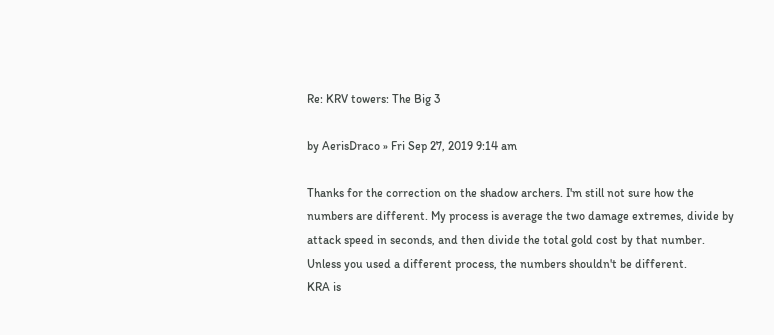Re: KRV towers: The Big 3

by AerisDraco » Fri Sep 27, 2019 9:14 am

Thanks for the correction on the shadow archers. I'm still not sure how the numbers are different. My process is average the two damage extremes, divide by attack speed in seconds, and then divide the total gold cost by that number. Unless you used a different process, the numbers shouldn't be different.
KRA is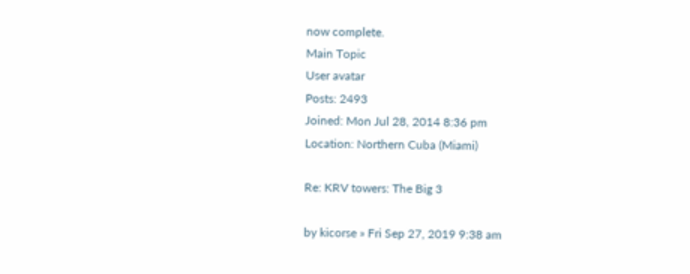now complete.
Main Topic
User avatar
Posts: 2493
Joined: Mon Jul 28, 2014 8:36 pm
Location: Northern Cuba (Miami)

Re: KRV towers: The Big 3

by kicorse » Fri Sep 27, 2019 9:38 am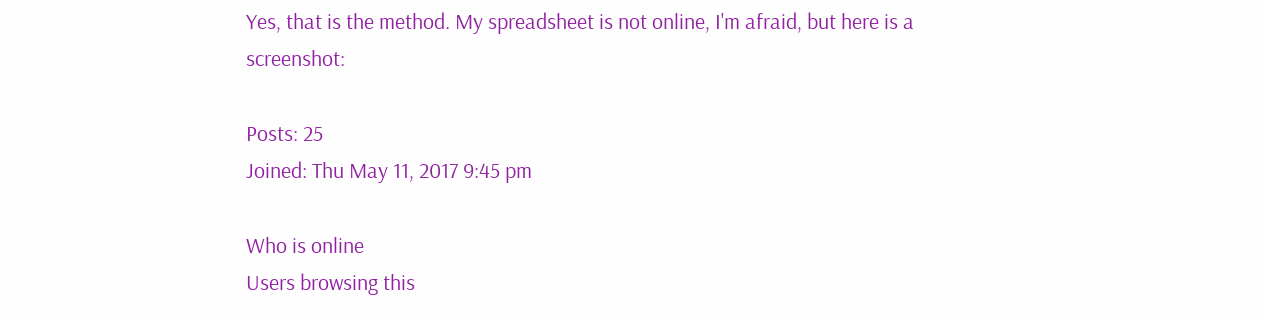Yes, that is the method. My spreadsheet is not online, I'm afraid, but here is a screenshot:

Posts: 25
Joined: Thu May 11, 2017 9:45 pm

Who is online
Users browsing this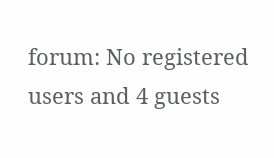forum: No registered users and 4 guests